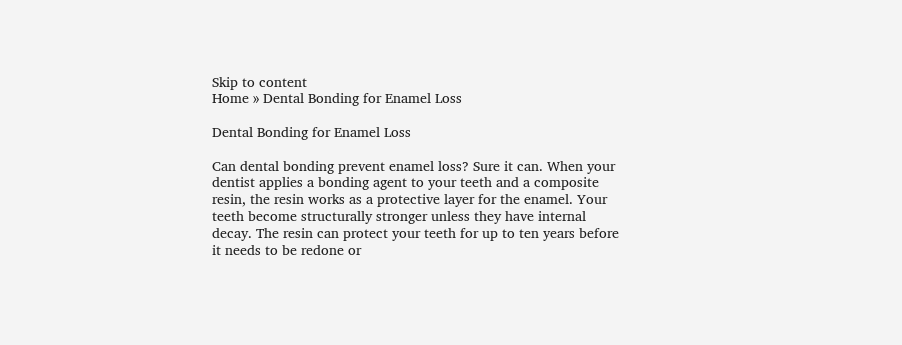Skip to content
Home » Dental Bonding for Enamel Loss

Dental Bonding for Enamel Loss

Can dental bonding prevent enamel loss? Sure it can. When your dentist applies a bonding agent to your teeth and a composite resin, the resin works as a protective layer for the enamel. Your teeth become structurally stronger unless they have internal decay. The resin can protect your teeth for up to ten years before it needs to be redone or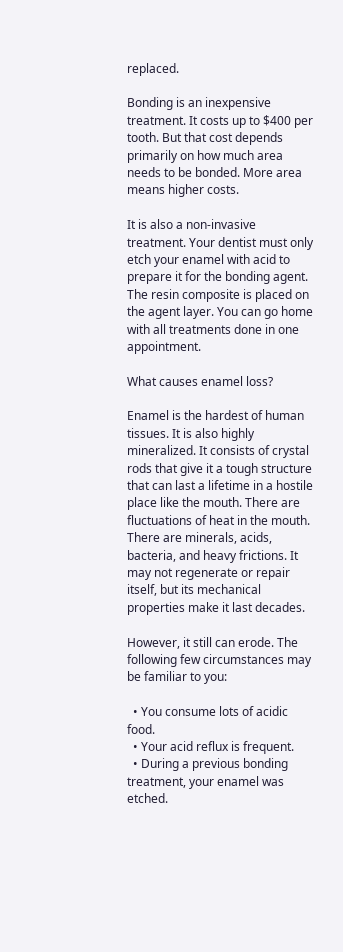replaced.

Bonding is an inexpensive treatment. It costs up to $400 per tooth. But that cost depends primarily on how much area needs to be bonded. More area means higher costs.

It is also a non-invasive treatment. Your dentist must only etch your enamel with acid to prepare it for the bonding agent. The resin composite is placed on the agent layer. You can go home with all treatments done in one appointment.

What causes enamel loss?

Enamel is the hardest of human tissues. It is also highly mineralized. It consists of crystal rods that give it a tough structure that can last a lifetime in a hostile place like the mouth. There are fluctuations of heat in the mouth. There are minerals, acids, bacteria, and heavy frictions. It may not regenerate or repair itself, but its mechanical properties make it last decades.

However, it still can erode. The following few circumstances may be familiar to you:

  • You consume lots of acidic food.
  • Your acid reflux is frequent.
  • During a previous bonding treatment, your enamel was etched.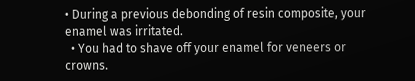• During a previous debonding of resin composite, your enamel was irritated.
  • You had to shave off your enamel for veneers or crowns.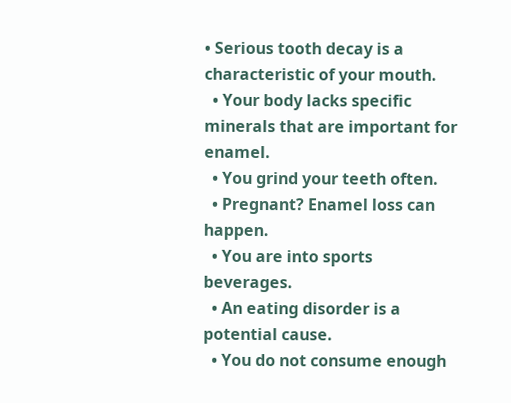• Serious tooth decay is a characteristic of your mouth.
  • Your body lacks specific minerals that are important for enamel.
  • You grind your teeth often.
  • Pregnant? Enamel loss can happen.
  • You are into sports beverages.
  • An eating disorder is a potential cause.
  • You do not consume enough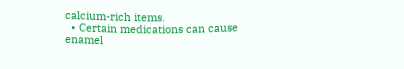calcium-rich items.
  • Certain medications can cause enamel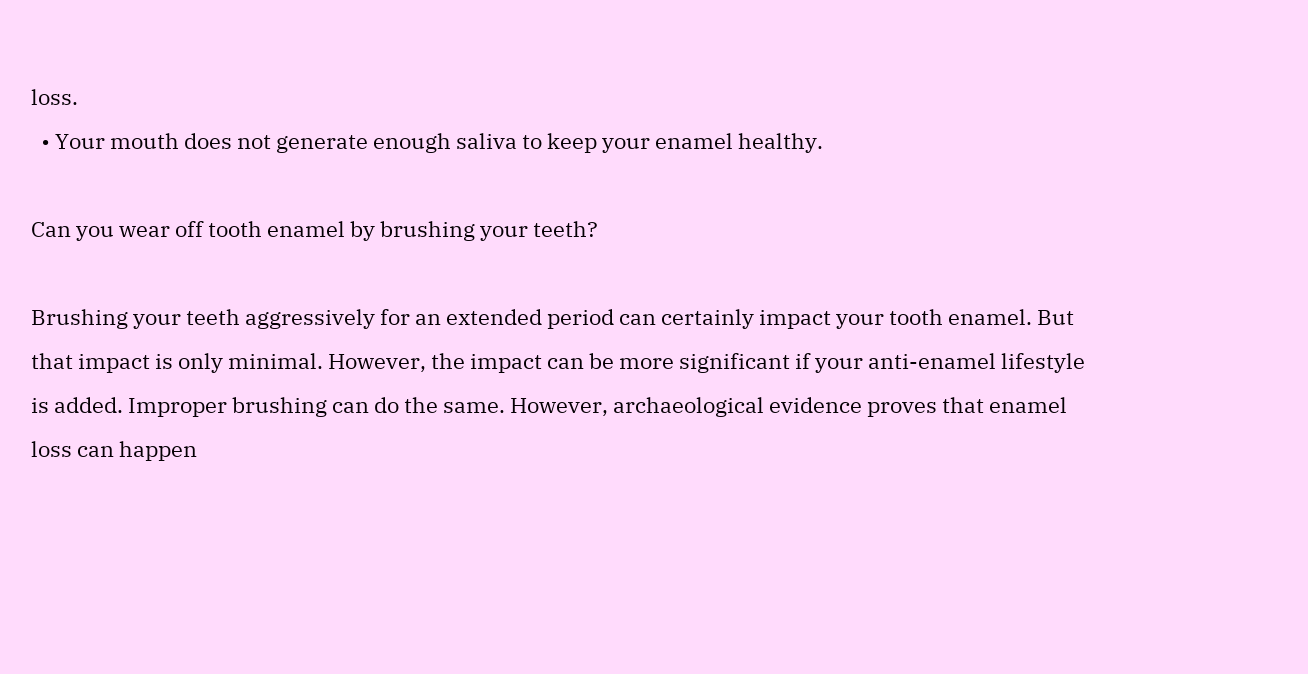loss.
  • Your mouth does not generate enough saliva to keep your enamel healthy.

Can you wear off tooth enamel by brushing your teeth?

Brushing your teeth aggressively for an extended period can certainly impact your tooth enamel. But that impact is only minimal. However, the impact can be more significant if your anti-enamel lifestyle is added. Improper brushing can do the same. However, archaeological evidence proves that enamel loss can happen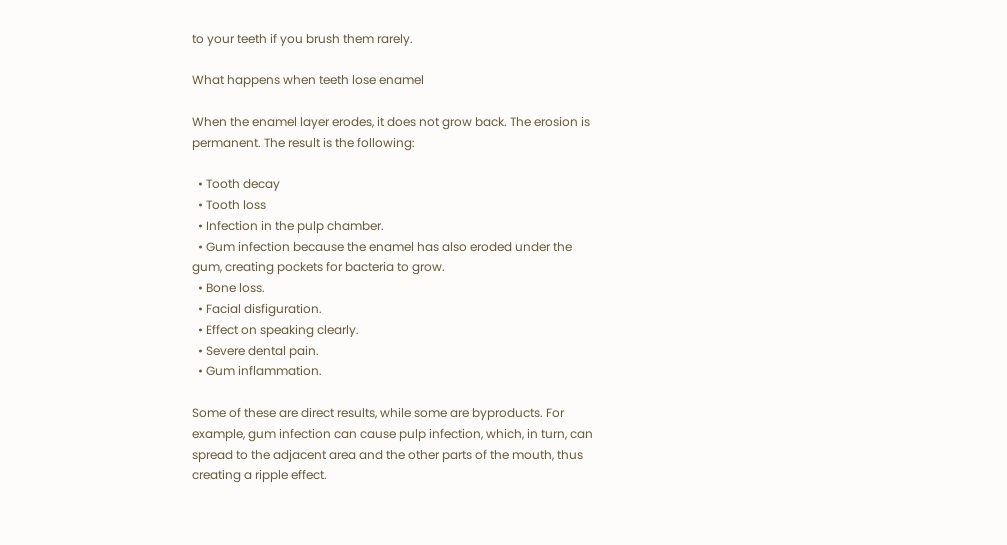to your teeth if you brush them rarely.

What happens when teeth lose enamel

When the enamel layer erodes, it does not grow back. The erosion is permanent. The result is the following:

  • Tooth decay
  • Tooth loss
  • Infection in the pulp chamber.
  • Gum infection because the enamel has also eroded under the gum, creating pockets for bacteria to grow.
  • Bone loss.
  • Facial disfiguration.
  • Effect on speaking clearly.
  • Severe dental pain.
  • Gum inflammation.

Some of these are direct results, while some are byproducts. For example, gum infection can cause pulp infection, which, in turn, can spread to the adjacent area and the other parts of the mouth, thus creating a ripple effect.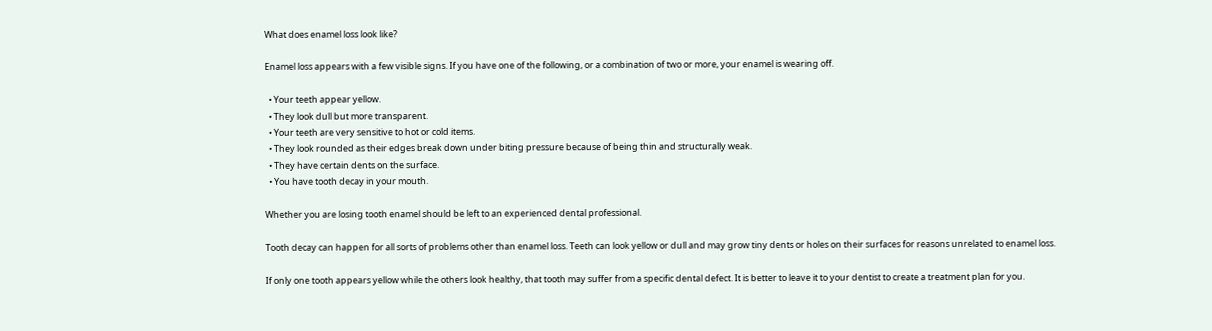What does enamel loss look like?

Enamel loss appears with a few visible signs. If you have one of the following, or a combination of two or more, your enamel is wearing off.

  • Your teeth appear yellow.
  • They look dull but more transparent.
  • Your teeth are very sensitive to hot or cold items.
  • They look rounded as their edges break down under biting pressure because of being thin and structurally weak.
  • They have certain dents on the surface.
  • You have tooth decay in your mouth.

Whether you are losing tooth enamel should be left to an experienced dental professional.

Tooth decay can happen for all sorts of problems other than enamel loss. Teeth can look yellow or dull and may grow tiny dents or holes on their surfaces for reasons unrelated to enamel loss.

If only one tooth appears yellow while the others look healthy, that tooth may suffer from a specific dental defect. It is better to leave it to your dentist to create a treatment plan for you.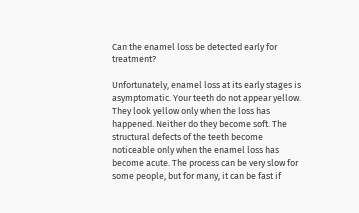Can the enamel loss be detected early for treatment?

Unfortunately, enamel loss at its early stages is asymptomatic. Your teeth do not appear yellow. They look yellow only when the loss has happened. Neither do they become soft. The structural defects of the teeth become noticeable only when the enamel loss has become acute. The process can be very slow for some people, but for many, it can be fast if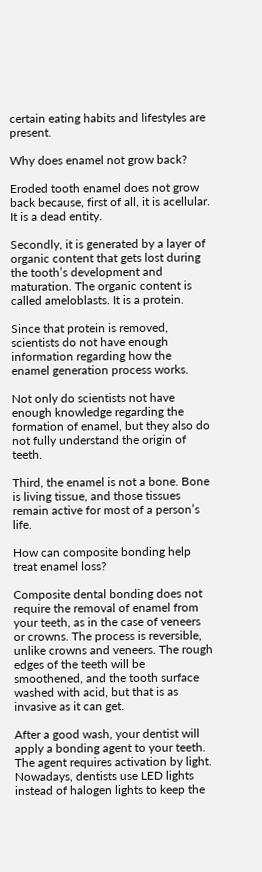certain eating habits and lifestyles are present.

Why does enamel not grow back?

Eroded tooth enamel does not grow back because, first of all, it is acellular. It is a dead entity.

Secondly, it is generated by a layer of organic content that gets lost during the tooth’s development and maturation. The organic content is called ameloblasts. It is a protein.

Since that protein is removed, scientists do not have enough information regarding how the enamel generation process works.

Not only do scientists not have enough knowledge regarding the formation of enamel, but they also do not fully understand the origin of teeth.

Third, the enamel is not a bone. Bone is living tissue, and those tissues remain active for most of a person’s life.

How can composite bonding help treat enamel loss?

Composite dental bonding does not require the removal of enamel from your teeth, as in the case of veneers or crowns. The process is reversible, unlike crowns and veneers. The rough edges of the teeth will be smoothened, and the tooth surface washed with acid, but that is as invasive as it can get.

After a good wash, your dentist will apply a bonding agent to your teeth. The agent requires activation by light. Nowadays, dentists use LED lights instead of halogen lights to keep the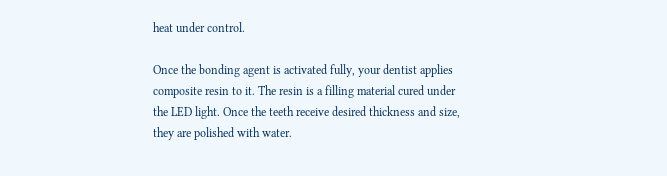heat under control.

Once the bonding agent is activated fully, your dentist applies composite resin to it. The resin is a filling material cured under the LED light. Once the teeth receive desired thickness and size, they are polished with water.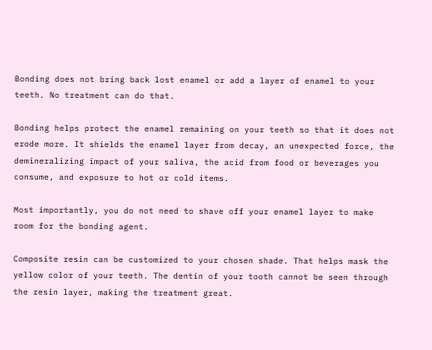Bonding does not bring back lost enamel or add a layer of enamel to your teeth. No treatment can do that.

Bonding helps protect the enamel remaining on your teeth so that it does not erode more. It shields the enamel layer from decay, an unexpected force, the demineralizing impact of your saliva, the acid from food or beverages you consume, and exposure to hot or cold items.

Most importantly, you do not need to shave off your enamel layer to make room for the bonding agent.

Composite resin can be customized to your chosen shade. That helps mask the yellow color of your teeth. The dentin of your tooth cannot be seen through the resin layer, making the treatment great.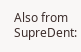Also from SupreDent: